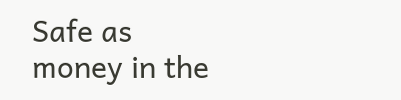Safe as money in the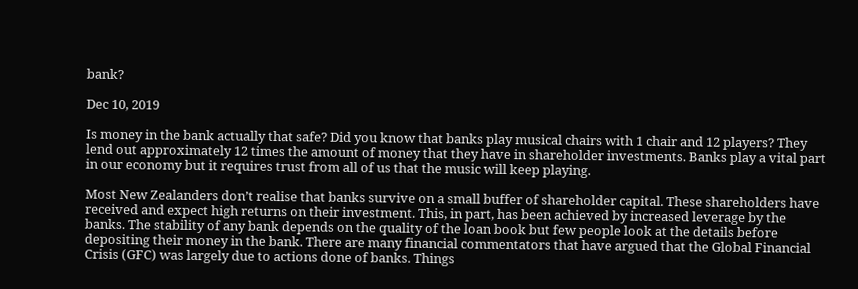bank?

Dec 10, 2019

Is money in the bank actually that safe? Did you know that banks play musical chairs with 1 chair and 12 players? They lend out approximately 12 times the amount of money that they have in shareholder investments. Banks play a vital part in our economy but it requires trust from all of us that the music will keep playing.

Most New Zealanders don’t realise that banks survive on a small buffer of shareholder capital. These shareholders have received and expect high returns on their investment. This, in part, has been achieved by increased leverage by the banks. The stability of any bank depends on the quality of the loan book but few people look at the details before depositing their money in the bank. There are many financial commentators that have argued that the Global Financial Crisis (GFC) was largely due to actions done of banks. Things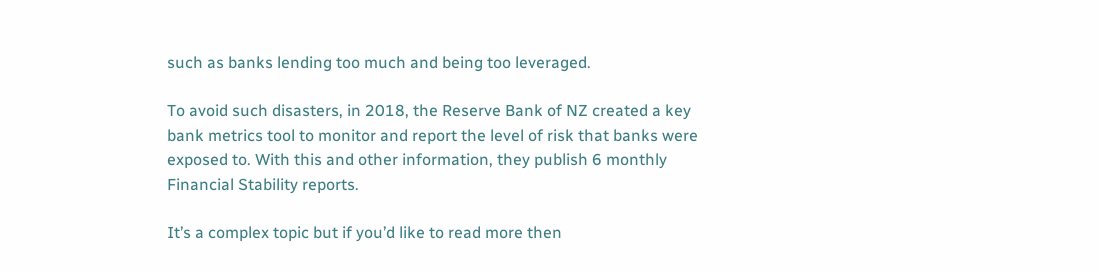such as banks lending too much and being too leveraged.

To avoid such disasters, in 2018, the Reserve Bank of NZ created a key bank metrics tool to monitor and report the level of risk that banks were exposed to. With this and other information, they publish 6 monthly Financial Stability reports.

It’s a complex topic but if you’d like to read more then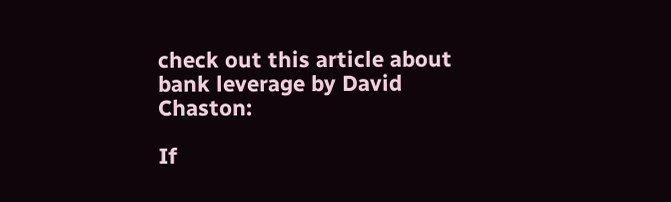check out this article about bank leverage by David Chaston:

If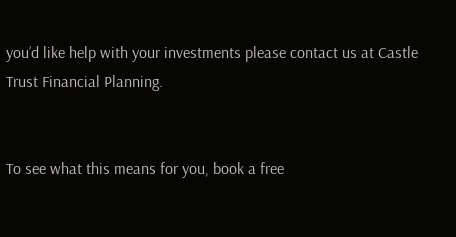you’d like help with your investments please contact us at Castle Trust Financial Planning.


To see what this means for you, book a free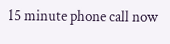15 minute phone call now